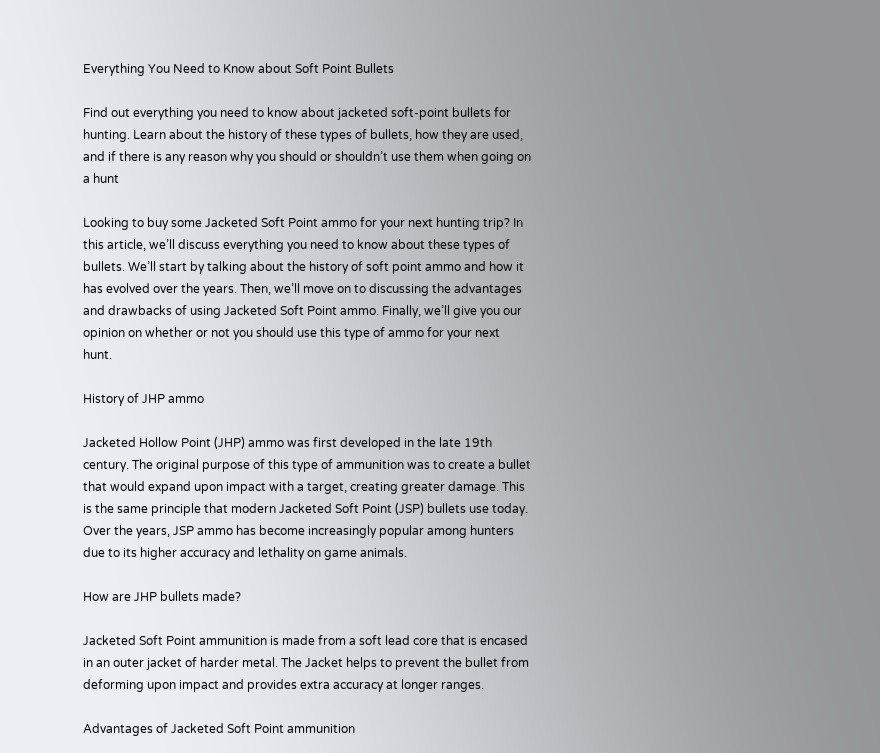Everything You Need to Know about Soft Point Bullets

Find out everything you need to know about jacketed soft-point bullets for hunting. Learn about the history of these types of bullets, how they are used, and if there is any reason why you should or shouldn’t use them when going on a hunt

Looking to buy some Jacketed Soft Point ammo for your next hunting trip? In this article, we’ll discuss everything you need to know about these types of bullets. We’ll start by talking about the history of soft point ammo and how it has evolved over the years. Then, we’ll move on to discussing the advantages and drawbacks of using Jacketed Soft Point ammo. Finally, we’ll give you our opinion on whether or not you should use this type of ammo for your next hunt.

History of JHP ammo

Jacketed Hollow Point (JHP) ammo was first developed in the late 19th century. The original purpose of this type of ammunition was to create a bullet that would expand upon impact with a target, creating greater damage. This is the same principle that modern Jacketed Soft Point (JSP) bullets use today. Over the years, JSP ammo has become increasingly popular among hunters due to its higher accuracy and lethality on game animals.

How are JHP bullets made?

Jacketed Soft Point ammunition is made from a soft lead core that is encased in an outer jacket of harder metal. The Jacket helps to prevent the bullet from deforming upon impact and provides extra accuracy at longer ranges.

Advantages of Jacketed Soft Point ammunition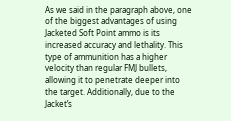As we said in the paragraph above, one of the biggest advantages of using Jacketed Soft Point ammo is its increased accuracy and lethality. This type of ammunition has a higher velocity than regular FMJ bullets, allowing it to penetrate deeper into the target. Additionally, due to the Jacket’s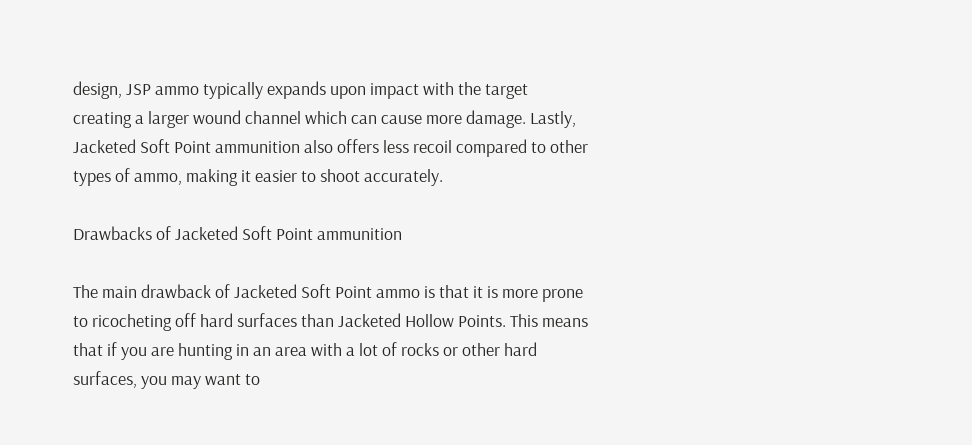design, JSP ammo typically expands upon impact with the target creating a larger wound channel which can cause more damage. Lastly, Jacketed Soft Point ammunition also offers less recoil compared to other types of ammo, making it easier to shoot accurately.

Drawbacks of Jacketed Soft Point ammunition

The main drawback of Jacketed Soft Point ammo is that it is more prone to ricocheting off hard surfaces than Jacketed Hollow Points. This means that if you are hunting in an area with a lot of rocks or other hard surfaces, you may want to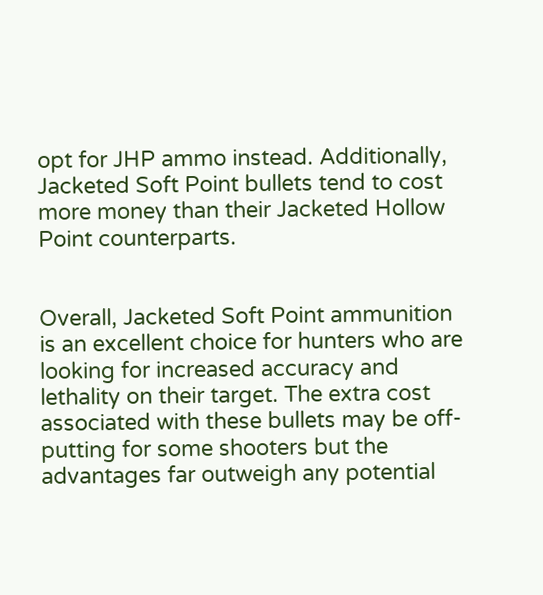opt for JHP ammo instead. Additionally, Jacketed Soft Point bullets tend to cost more money than their Jacketed Hollow Point counterparts.


Overall, Jacketed Soft Point ammunition is an excellent choice for hunters who are looking for increased accuracy and lethality on their target. The extra cost associated with these bullets may be off-putting for some shooters but the advantages far outweigh any potential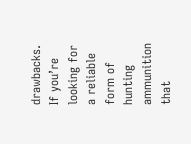drawbacks. If you’re looking for a reliable form of hunting ammunition that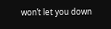won’t let you down